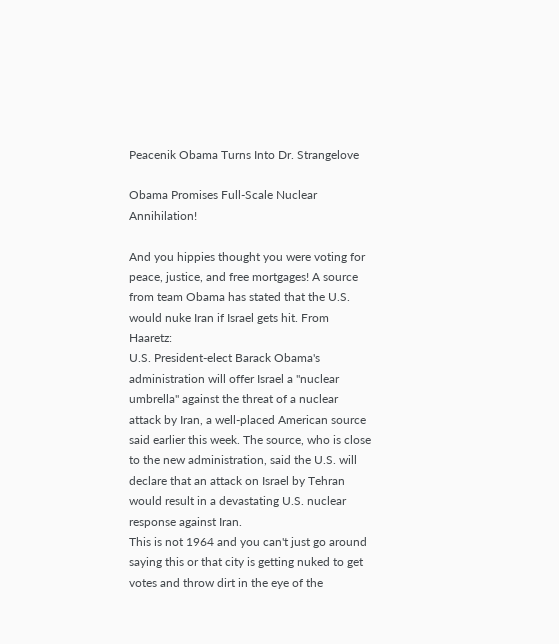Peacenik Obama Turns Into Dr. Strangelove

Obama Promises Full-Scale Nuclear Annihilation!

And you hippies thought you were voting for peace, justice, and free mortgages! A source from team Obama has stated that the U.S. would nuke Iran if Israel gets hit. From Haaretz:
U.S. President-elect Barack Obama's administration will offer Israel a "nuclear umbrella" against the threat of a nuclear attack by Iran, a well-placed American source said earlier this week. The source, who is close to the new administration, said the U.S. will declare that an attack on Israel by Tehran would result in a devastating U.S. nuclear response against Iran.
This is not 1964 and you can't just go around saying this or that city is getting nuked to get votes and throw dirt in the eye of the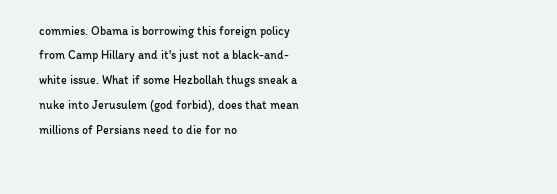commies. Obama is borrowing this foreign policy from Camp Hillary and it's just not a black-and-white issue. What if some Hezbollah thugs sneak a nuke into Jerusulem (god forbid), does that mean millions of Persians need to die for no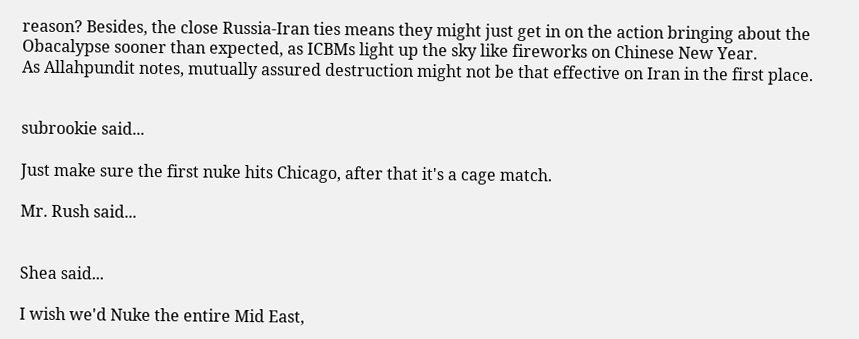reason? Besides, the close Russia-Iran ties means they might just get in on the action bringing about the Obacalypse sooner than expected, as ICBMs light up the sky like fireworks on Chinese New Year.
As Allahpundit notes, mutually assured destruction might not be that effective on Iran in the first place.


subrookie said...

Just make sure the first nuke hits Chicago, after that it's a cage match.

Mr. Rush said...


Shea said...

I wish we'd Nuke the entire Mid East,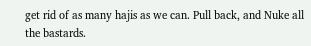get rid of as many hajis as we can. Pull back, and Nuke all the bastards.